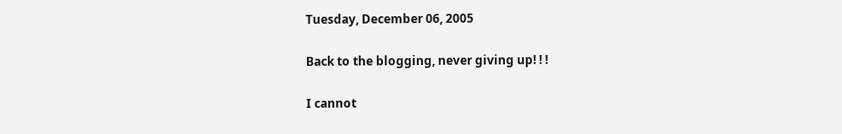Tuesday, December 06, 2005

Back to the blogging, never giving up! ! !

I cannot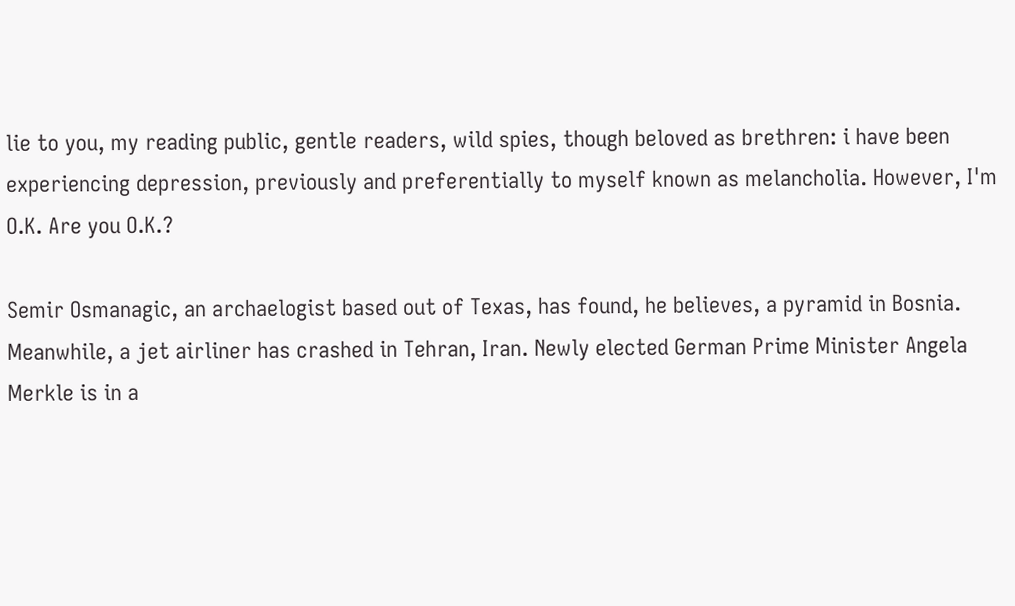lie to you, my reading public, gentle readers, wild spies, though beloved as brethren: i have been experiencing depression, previously and preferentially to myself known as melancholia. However, I'm O.K. Are you O.K.?

Semir Osmanagic, an archaelogist based out of Texas, has found, he believes, a pyramid in Bosnia. Meanwhile, a jet airliner has crashed in Tehran, Iran. Newly elected German Prime Minister Angela Merkle is in a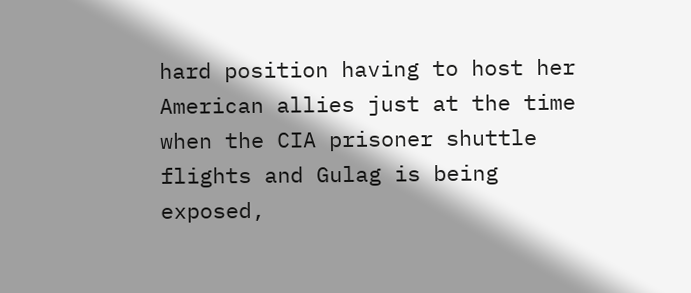hard position having to host her American allies just at the time when the CIA prisoner shuttle flights and Gulag is being exposed,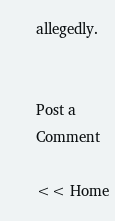allegedly.


Post a Comment

<< Home